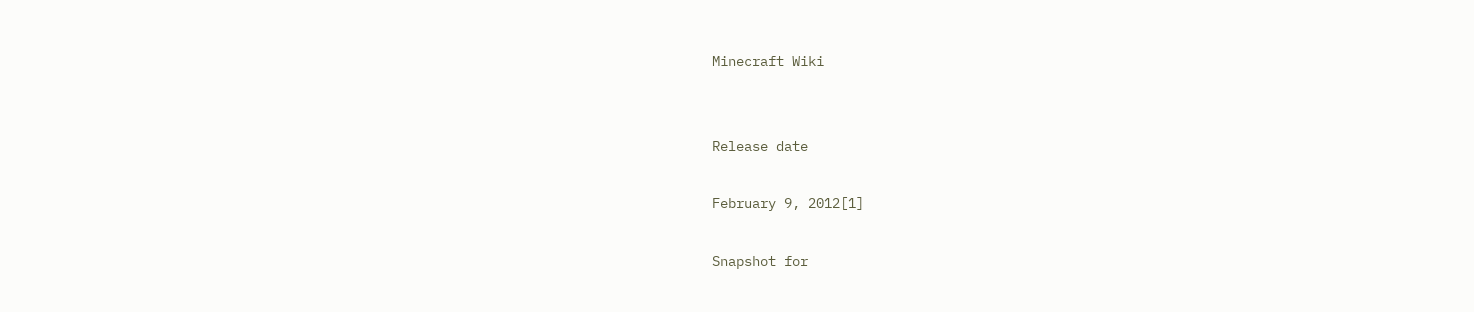Minecraft Wiki


Release date

February 9, 2012[1]

Snapshot for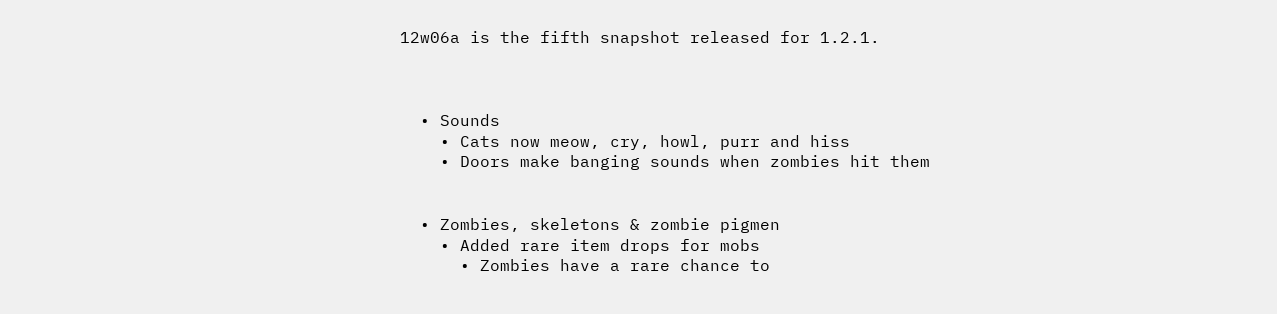12w06a is the fifth snapshot released for 1.2.1.



  • Sounds
    • Cats now meow, cry, howl, purr and hiss
    • Doors make banging sounds when zombies hit them


  • Zombies, skeletons & zombie pigmen
    • Added rare item drops for mobs
      • Zombies have a rare chance to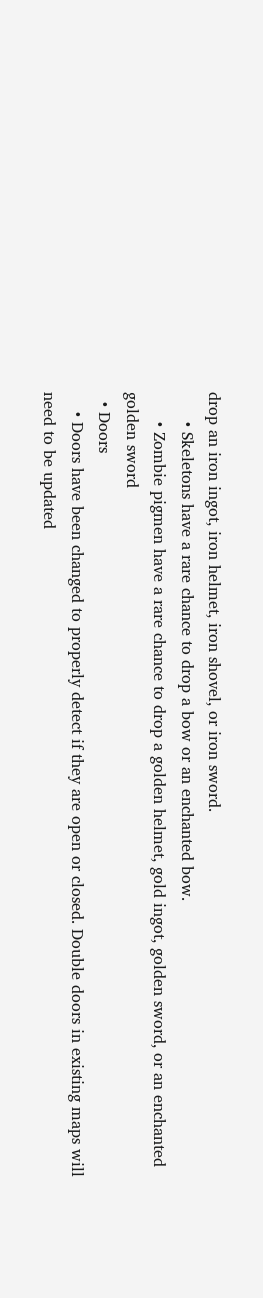drop an iron ingot, iron helmet, iron shovel, or iron sword.
      • Skeletons have a rare chance to drop a bow or an enchanted bow.
      • Zombie pigmen have a rare chance to drop a golden helmet, gold ingot, golden sword, or an enchanted golden sword
  • Doors
    • Doors have been changed to properly detect if they are open or closed. Double doors in existing maps will need to be updated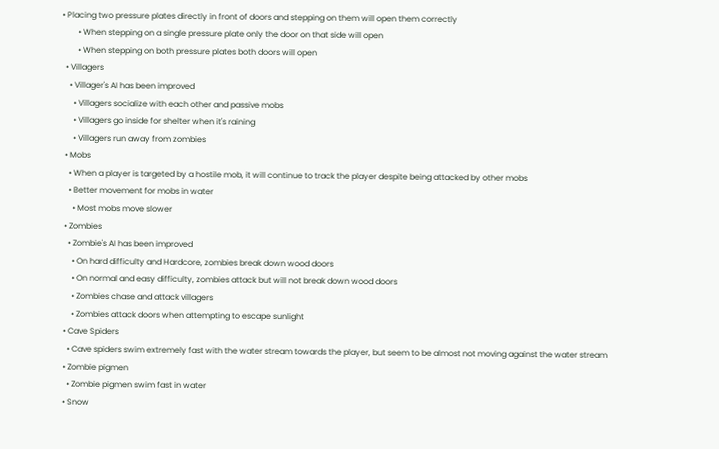• Placing two pressure plates directly in front of doors and stepping on them will open them correctly
        • When stepping on a single pressure plate only the door on that side will open
        • When stepping on both pressure plates both doors will open
  • Villagers
    • Villager's AI has been improved
      • Villagers socialize with each other and passive mobs
      • Villagers go inside for shelter when it's raining
      • Villagers run away from zombies
  • Mobs
    • When a player is targeted by a hostile mob, it will continue to track the player despite being attacked by other mobs
    • Better movement for mobs in water
      • Most mobs move slower
  • Zombies
    • Zombie's AI has been improved
      • On hard difficulty and Hardcore, zombies break down wood doors
      • On normal and easy difficulty, zombies attack but will not break down wood doors
      • Zombies chase and attack villagers
      • Zombies attack doors when attempting to escape sunlight
  • Cave Spiders
    • Cave spiders swim extremely fast with the water stream towards the player, but seem to be almost not moving against the water stream
  • Zombie pigmen
    • Zombie pigmen swim fast in water
  • Snow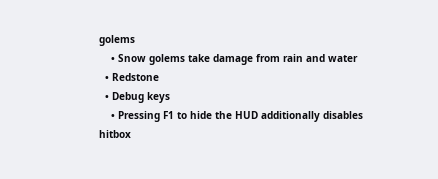golems
    • Snow golems take damage from rain and water
  • Redstone
  • Debug keys
    • Pressing F1 to hide the HUD additionally disables hitbox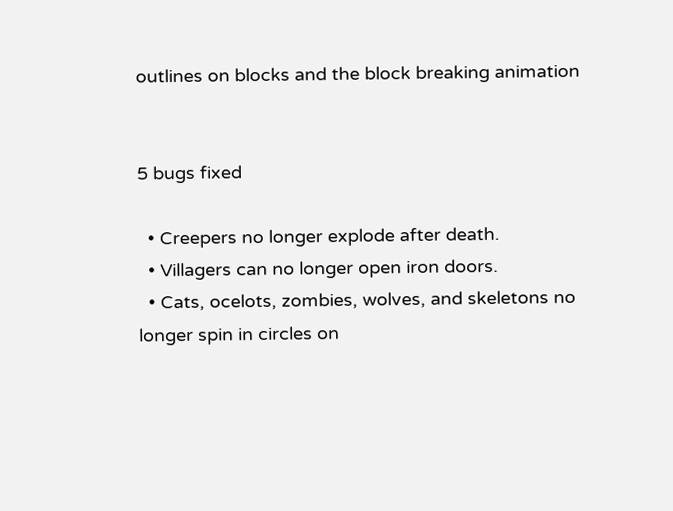outlines on blocks and the block breaking animation


5 bugs fixed

  • Creepers no longer explode after death.
  • Villagers can no longer open iron doors.
  • Cats, ocelots, zombies, wolves, and skeletons no longer spin in circles on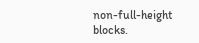non-full-height blocks.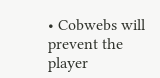• Cobwebs will prevent the player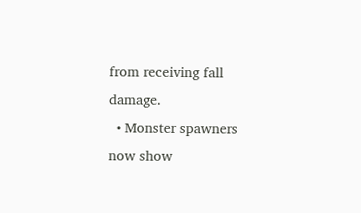from receiving fall damage.
  • Monster spawners now show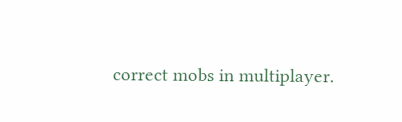correct mobs in multiplayer.